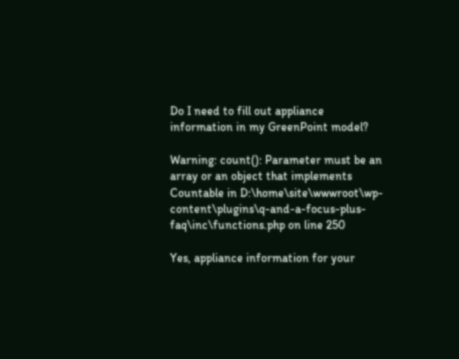Do I need to fill out appliance information in my GreenPoint model?

Warning: count(): Parameter must be an array or an object that implements Countable in D:\home\site\wwwroot\wp-content\plugins\q-and-a-focus-plus-faq\inc\functions.php on line 250

Yes, appliance information for your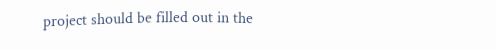project should be filled out in the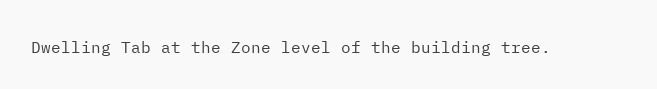Dwelling Tab at the Zone level of the building tree.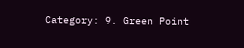Category: 9. Green Point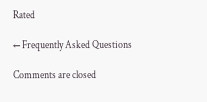Rated

← Frequently Asked Questions

Comments are closed